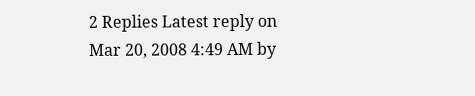2 Replies Latest reply on Mar 20, 2008 4:49 AM by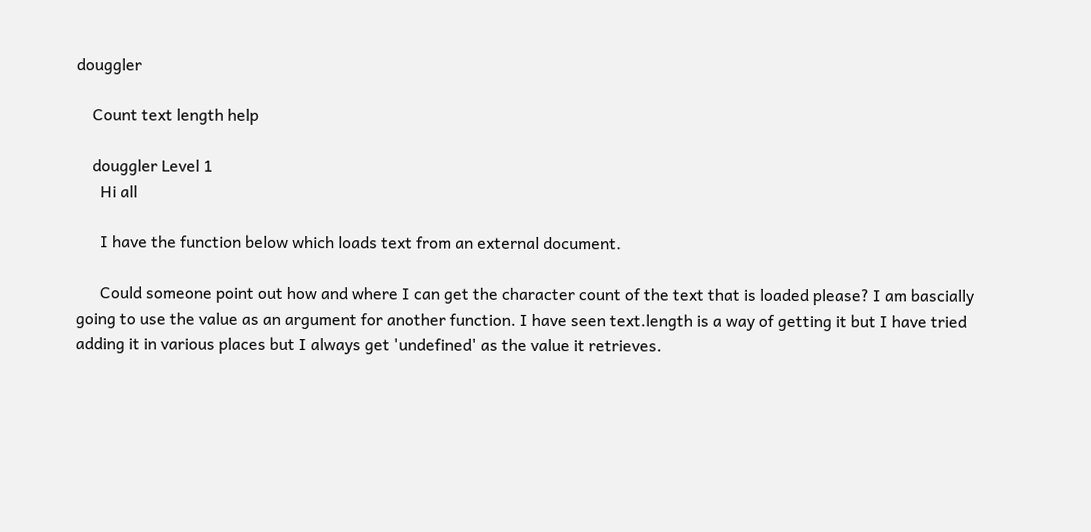douggler

    Count text length help

    douggler Level 1
      Hi all

      I have the function below which loads text from an external document.

      Could someone point out how and where I can get the character count of the text that is loaded please? I am bascially going to use the value as an argument for another function. I have seen text.length is a way of getting it but I have tried adding it in various places but I always get 'undefined' as the value it retrieves.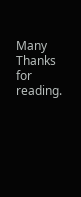Many Thanks for reading.